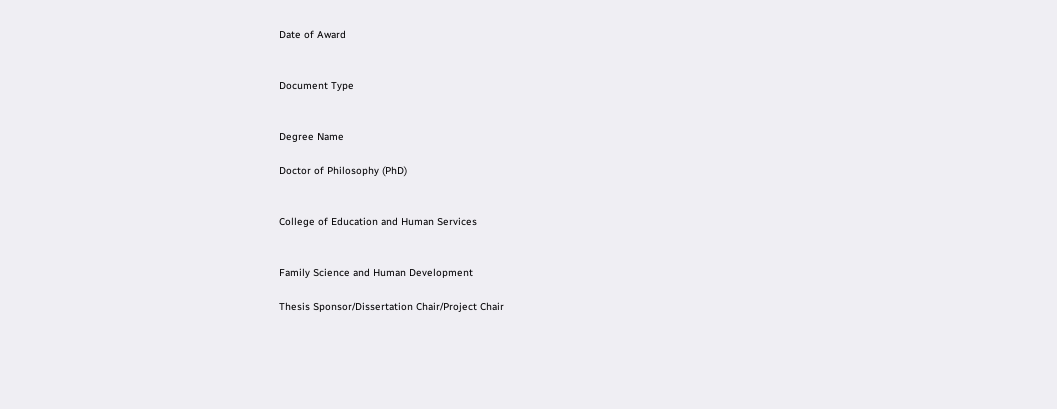Date of Award


Document Type


Degree Name

Doctor of Philosophy (PhD)


College of Education and Human Services


Family Science and Human Development

Thesis Sponsor/Dissertation Chair/Project Chair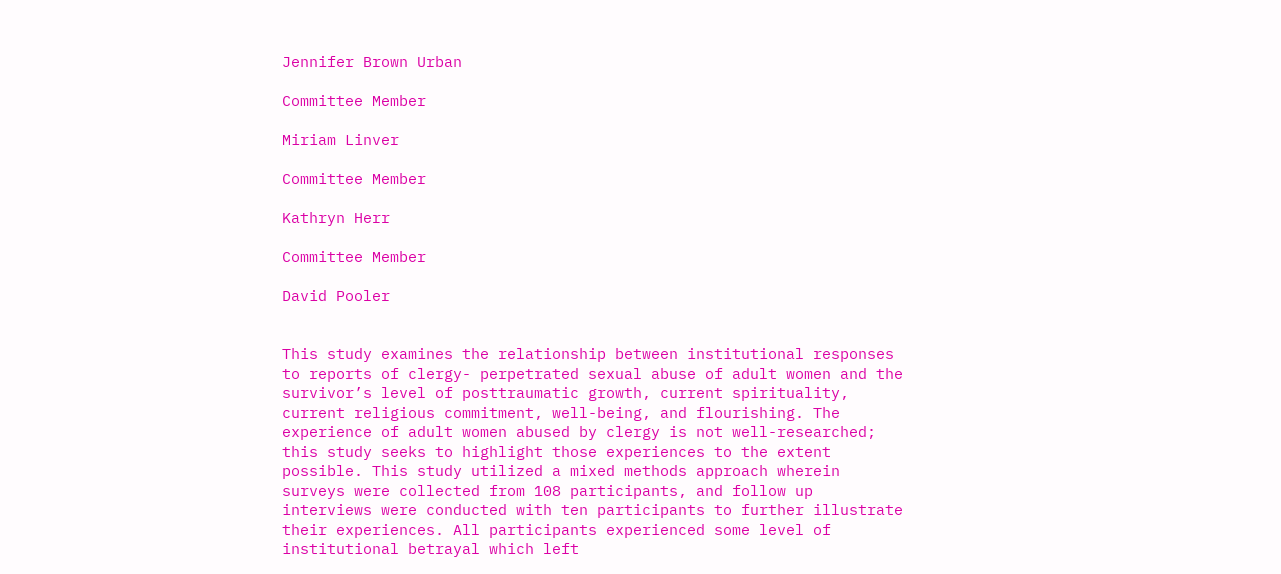Jennifer Brown Urban

Committee Member

Miriam Linver

Committee Member

Kathryn Herr

Committee Member

David Pooler


This study examines the relationship between institutional responses to reports of clergy- perpetrated sexual abuse of adult women and the survivor’s level of posttraumatic growth, current spirituality, current religious commitment, well-being, and flourishing. The experience of adult women abused by clergy is not well-researched; this study seeks to highlight those experiences to the extent possible. This study utilized a mixed methods approach wherein surveys were collected from 108 participants, and follow up interviews were conducted with ten participants to further illustrate their experiences. All participants experienced some level of institutional betrayal which left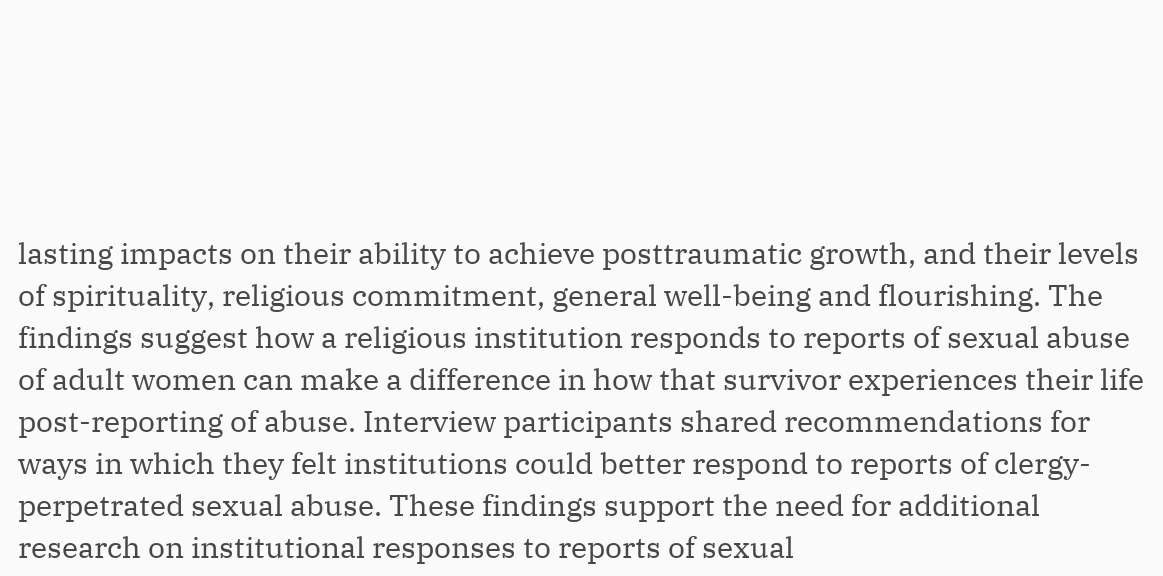lasting impacts on their ability to achieve posttraumatic growth, and their levels of spirituality, religious commitment, general well-being and flourishing. The findings suggest how a religious institution responds to reports of sexual abuse of adult women can make a difference in how that survivor experiences their life post-reporting of abuse. Interview participants shared recommendations for ways in which they felt institutions could better respond to reports of clergy-perpetrated sexual abuse. These findings support the need for additional research on institutional responses to reports of sexual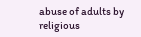abuse of adults by religious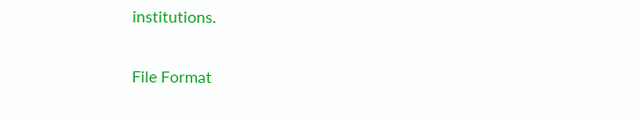institutions.

File Format